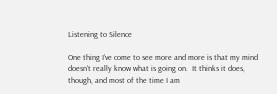Listening to Silence

One thing I’ve come to see more and more is that my mind doesn’t really know what is going on.  It thinks it does, though, and most of the time I am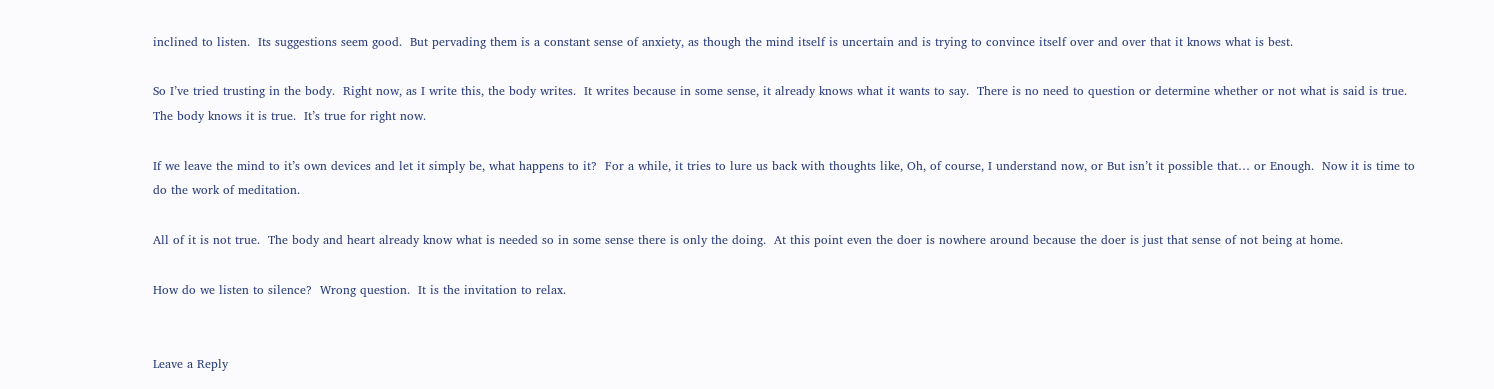inclined to listen.  Its suggestions seem good.  But pervading them is a constant sense of anxiety, as though the mind itself is uncertain and is trying to convince itself over and over that it knows what is best.

So I’ve tried trusting in the body.  Right now, as I write this, the body writes.  It writes because in some sense, it already knows what it wants to say.  There is no need to question or determine whether or not what is said is true.  The body knows it is true.  It’s true for right now.

If we leave the mind to it’s own devices and let it simply be, what happens to it?  For a while, it tries to lure us back with thoughts like, Oh, of course, I understand now, or But isn’t it possible that… or Enough.  Now it is time to do the work of meditation.

All of it is not true.  The body and heart already know what is needed so in some sense there is only the doing.  At this point even the doer is nowhere around because the doer is just that sense of not being at home.

How do we listen to silence?  Wrong question.  It is the invitation to relax.


Leave a Reply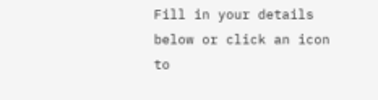Fill in your details below or click an icon to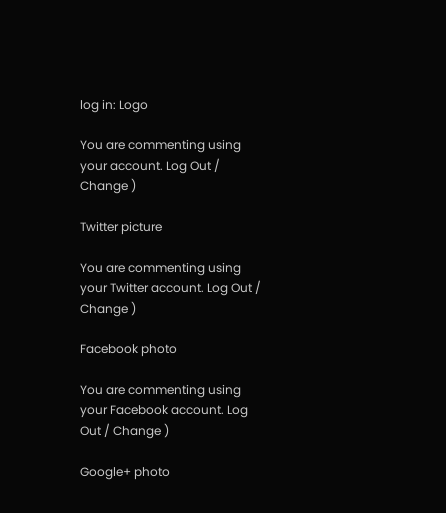log in: Logo

You are commenting using your account. Log Out / Change )

Twitter picture

You are commenting using your Twitter account. Log Out / Change )

Facebook photo

You are commenting using your Facebook account. Log Out / Change )

Google+ photo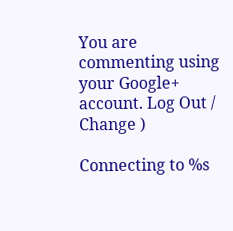You are commenting using your Google+ account. Log Out / Change )

Connecting to %s